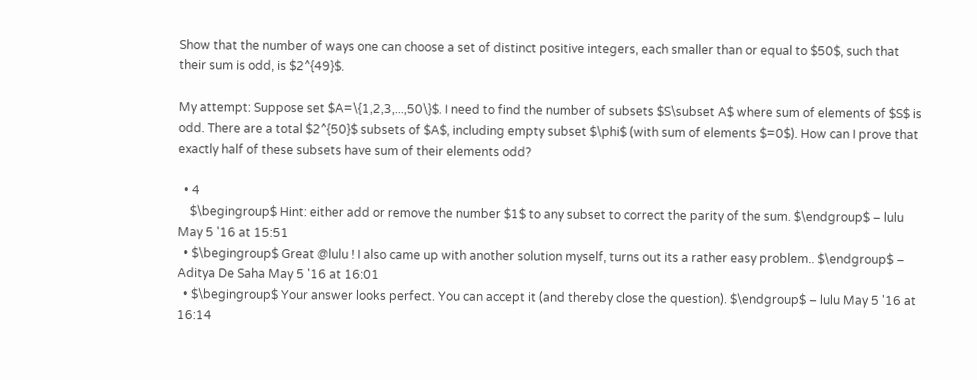Show that the number of ways one can choose a set of distinct positive integers, each smaller than or equal to $50$, such that their sum is odd, is $2^{49}$.

My attempt: Suppose set $A=\{1,2,3,...,50\}$. I need to find the number of subsets $S\subset A$ where sum of elements of $S$ is odd. There are a total $2^{50}$ subsets of $A$, including empty subset $\phi$ (with sum of elements $=0$). How can I prove that exactly half of these subsets have sum of their elements odd?

  • 4
    $\begingroup$ Hint: either add or remove the number $1$ to any subset to correct the parity of the sum. $\endgroup$ – lulu May 5 '16 at 15:51
  • $\begingroup$ Great @lulu ! I also came up with another solution myself, turns out its a rather easy problem.. $\endgroup$ – Aditya De Saha May 5 '16 at 16:01
  • $\begingroup$ Your answer looks perfect. You can accept it (and thereby close the question). $\endgroup$ – lulu May 5 '16 at 16:14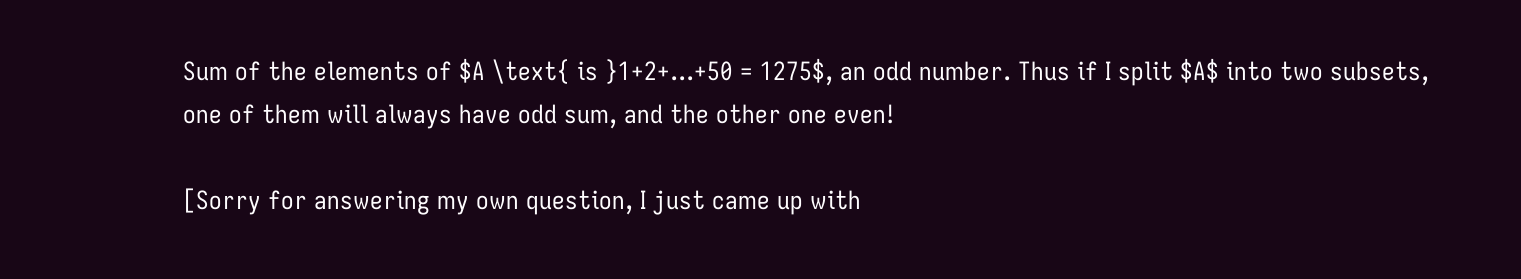Sum of the elements of $A \text{ is }1+2+...+50 = 1275$, an odd number. Thus if I split $A$ into two subsets, one of them will always have odd sum, and the other one even!

[Sorry for answering my own question, I just came up with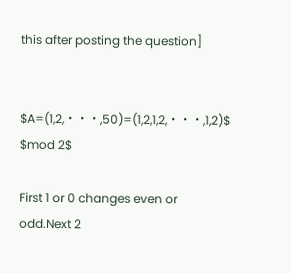this after posting the question]


$A=(1,2,・・・,50)=(1,2,1,2,・・・,1,2)$ $mod 2$

First 1 or 0 changes even or odd.Next 2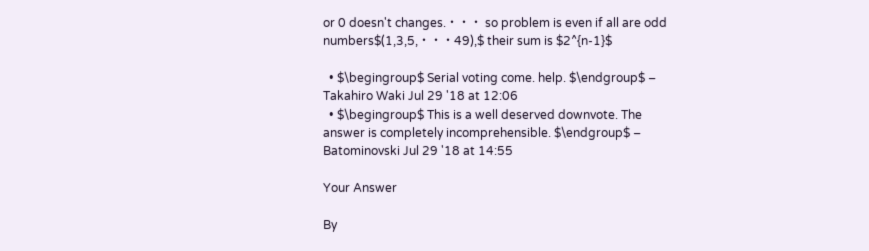or 0 doesn't changes.・・・ so problem is even if all are odd numbers$(1,3,5,・・・49),$ their sum is $2^{n-1}$

  • $\begingroup$ Serial voting come. help. $\endgroup$ – Takahiro Waki Jul 29 '18 at 12:06
  • $\begingroup$ This is a well deserved downvote. The answer is completely incomprehensible. $\endgroup$ – Batominovski Jul 29 '18 at 14:55

Your Answer

By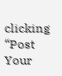clicking “Post Your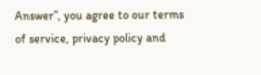Answer”, you agree to our terms of service, privacy policy and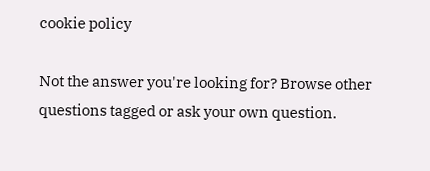cookie policy

Not the answer you're looking for? Browse other questions tagged or ask your own question.